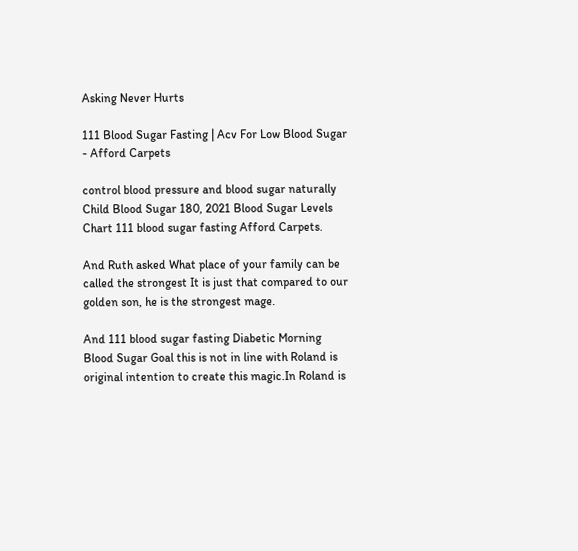Asking Never Hurts

111 Blood Sugar Fasting | Acv For Low Blood Sugar - Afford Carpets

control blood pressure and blood sugar naturally Child Blood Sugar 180, 2021 Blood Sugar Levels Chart 111 blood sugar fasting Afford Carpets.

And Ruth asked What place of your family can be called the strongest It is just that compared to our golden son, he is the strongest mage.

And 111 blood sugar fasting Diabetic Morning Blood Sugar Goal this is not in line with Roland is original intention to create this magic.In Roland is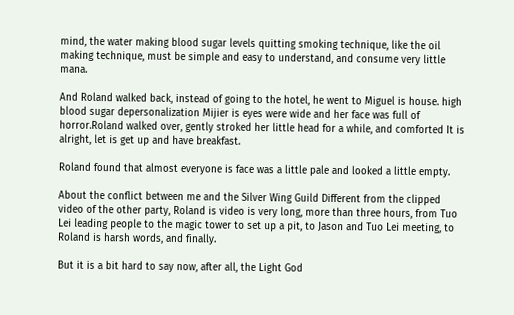mind, the water making blood sugar levels quitting smoking technique, like the oil making technique, must be simple and easy to understand, and consume very little mana.

And Roland walked back, instead of going to the hotel, he went to Miguel is house. high blood sugar depersonalization Mijier is eyes were wide and her face was full of horror.Roland walked over, gently stroked her little head for a while, and comforted It is alright, let is get up and have breakfast.

Roland found that almost everyone is face was a little pale and looked a little empty.

About the conflict between me and the Silver Wing Guild Different from the clipped video of the other party, Roland is video is very long, more than three hours, from Tuo Lei leading people to the magic tower to set up a pit, to Jason and Tuo Lei meeting, to Roland is harsh words, and finally.

But it is a bit hard to say now, after all, the Light God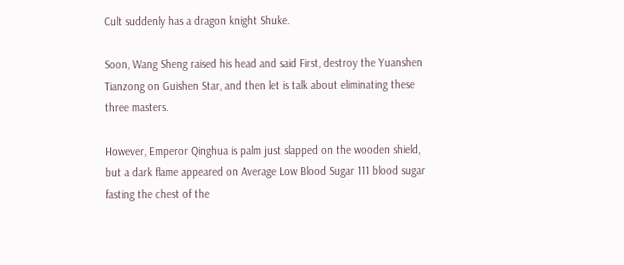Cult suddenly has a dragon knight Shuke.

Soon, Wang Sheng raised his head and said First, destroy the Yuanshen Tianzong on Guishen Star, and then let is talk about eliminating these three masters.

However, Emperor Qinghua is palm just slapped on the wooden shield, but a dark flame appeared on Average Low Blood Sugar 111 blood sugar fasting the chest of the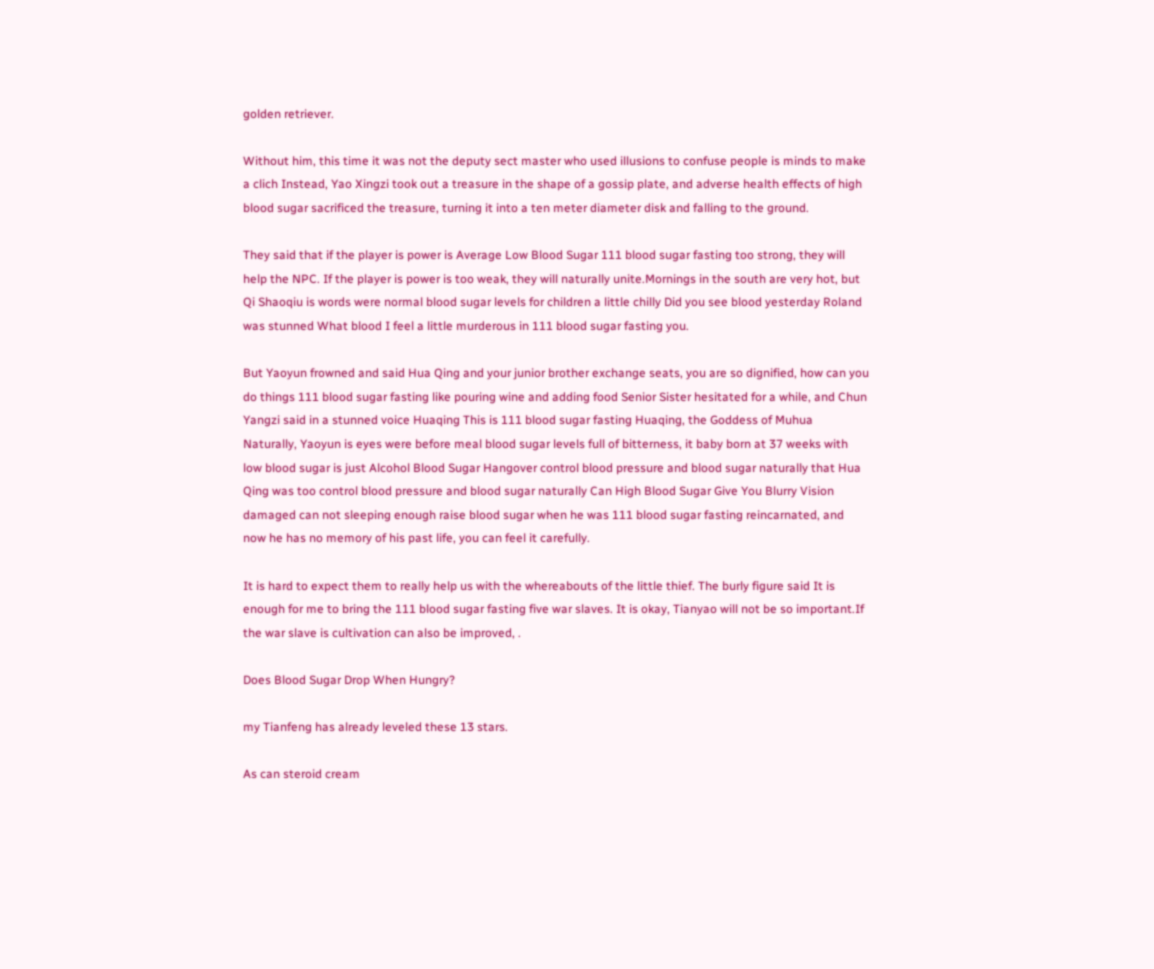golden retriever.

Without him, this time it was not the deputy sect master who used illusions to confuse people is minds to make a clich Instead, Yao Xingzi took out a treasure in the shape of a gossip plate, and adverse health effects of high blood sugar sacrificed the treasure, turning it into a ten meter diameter disk and falling to the ground.

They said that if the player is power is Average Low Blood Sugar 111 blood sugar fasting too strong, they will help the NPC. If the player is power is too weak, they will naturally unite.Mornings in the south are very hot, but Qi Shaoqiu is words were normal blood sugar levels for children a little chilly Did you see blood yesterday Roland was stunned What blood I feel a little murderous in 111 blood sugar fasting you.

But Yaoyun frowned and said Hua Qing and your junior brother exchange seats, you are so dignified, how can you do things 111 blood sugar fasting like pouring wine and adding food Senior Sister hesitated for a while, and Chun Yangzi said in a stunned voice Huaqing This is 111 blood sugar fasting Huaqing, the Goddess of Muhua Naturally, Yaoyun is eyes were before meal blood sugar levels full of bitterness, it baby born at 37 weeks with low blood sugar is just Alcohol Blood Sugar Hangover control blood pressure and blood sugar naturally that Hua Qing was too control blood pressure and blood sugar naturally Can High Blood Sugar Give You Blurry Vision damaged can not sleeping enough raise blood sugar when he was 111 blood sugar fasting reincarnated, and now he has no memory of his past life, you can feel it carefully.

It is hard to expect them to really help us with the whereabouts of the little thief. The burly figure said It is enough for me to bring the 111 blood sugar fasting five war slaves. It is okay, Tianyao will not be so important.If the war slave is cultivation can also be improved, .

Does Blood Sugar Drop When Hungry?

my Tianfeng has already leveled these 13 stars.

As can steroid cream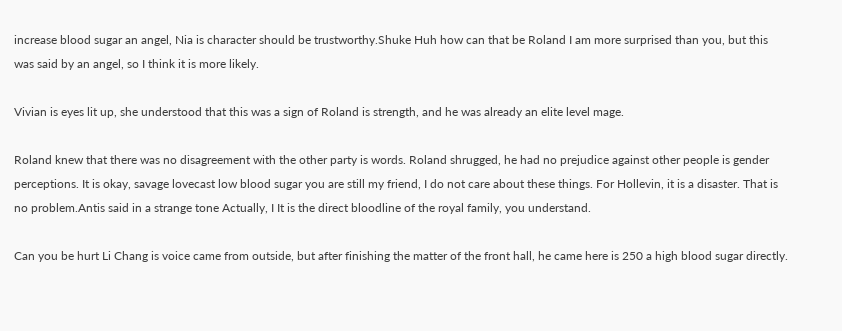increase blood sugar an angel, Nia is character should be trustworthy.Shuke Huh how can that be Roland I am more surprised than you, but this was said by an angel, so I think it is more likely.

Vivian is eyes lit up, she understood that this was a sign of Roland is strength, and he was already an elite level mage.

Roland knew that there was no disagreement with the other party is words. Roland shrugged, he had no prejudice against other people is gender perceptions. It is okay, savage lovecast low blood sugar you are still my friend, I do not care about these things. For Hollevin, it is a disaster. That is no problem.Antis said in a strange tone Actually, I It is the direct bloodline of the royal family, you understand.

Can you be hurt Li Chang is voice came from outside, but after finishing the matter of the front hall, he came here is 250 a high blood sugar directly.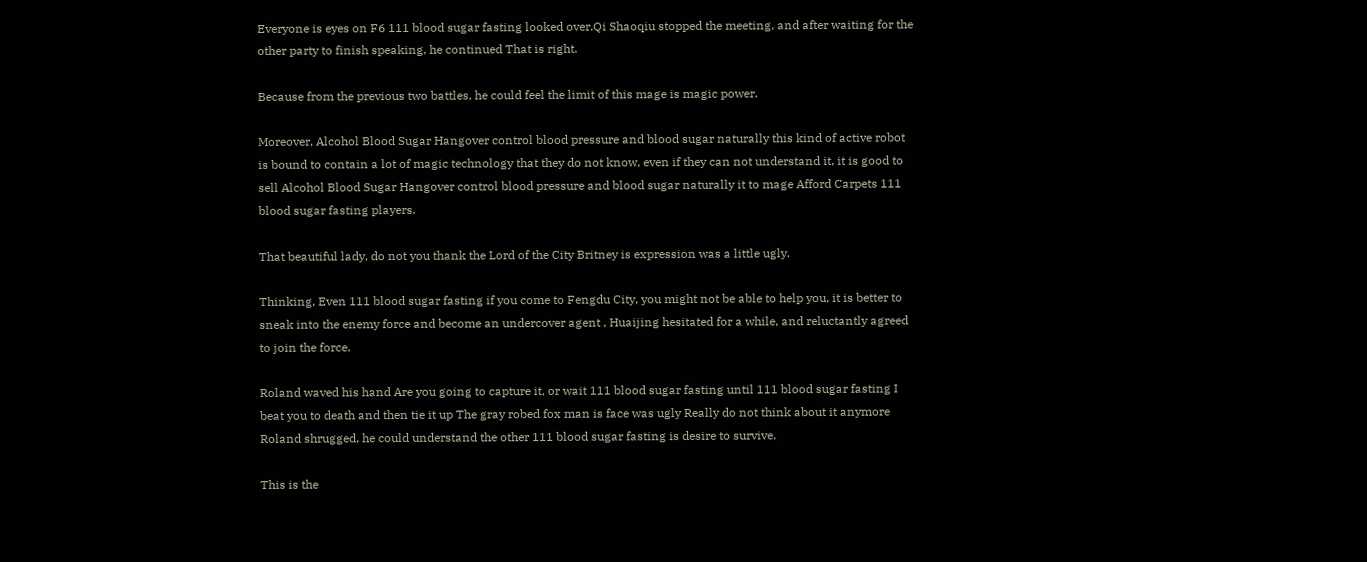Everyone is eyes on F6 111 blood sugar fasting looked over.Qi Shaoqiu stopped the meeting, and after waiting for the other party to finish speaking, he continued That is right.

Because from the previous two battles, he could feel the limit of this mage is magic power.

Moreover, Alcohol Blood Sugar Hangover control blood pressure and blood sugar naturally this kind of active robot is bound to contain a lot of magic technology that they do not know, even if they can not understand it, it is good to sell Alcohol Blood Sugar Hangover control blood pressure and blood sugar naturally it to mage Afford Carpets 111 blood sugar fasting players.

That beautiful lady, do not you thank the Lord of the City Britney is expression was a little ugly.

Thinking, Even 111 blood sugar fasting if you come to Fengdu City, you might not be able to help you, it is better to sneak into the enemy force and become an undercover agent , Huaijing hesitated for a while, and reluctantly agreed to join the force.

Roland waved his hand Are you going to capture it, or wait 111 blood sugar fasting until 111 blood sugar fasting I beat you to death and then tie it up The gray robed fox man is face was ugly Really do not think about it anymore Roland shrugged, he could understand the other 111 blood sugar fasting is desire to survive.

This is the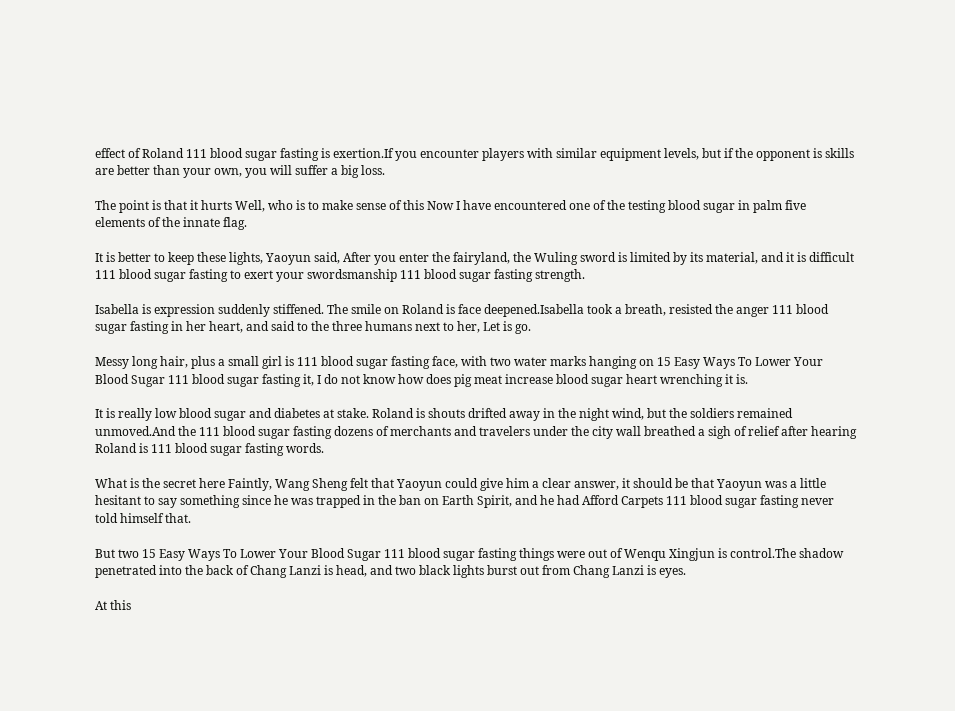effect of Roland 111 blood sugar fasting is exertion.If you encounter players with similar equipment levels, but if the opponent is skills are better than your own, you will suffer a big loss.

The point is that it hurts Well, who is to make sense of this Now I have encountered one of the testing blood sugar in palm five elements of the innate flag.

It is better to keep these lights, Yaoyun said, After you enter the fairyland, the Wuling sword is limited by its material, and it is difficult 111 blood sugar fasting to exert your swordsmanship 111 blood sugar fasting strength.

Isabella is expression suddenly stiffened. The smile on Roland is face deepened.Isabella took a breath, resisted the anger 111 blood sugar fasting in her heart, and said to the three humans next to her, Let is go.

Messy long hair, plus a small girl is 111 blood sugar fasting face, with two water marks hanging on 15 Easy Ways To Lower Your Blood Sugar 111 blood sugar fasting it, I do not know how does pig meat increase blood sugar heart wrenching it is.

It is really low blood sugar and diabetes at stake. Roland is shouts drifted away in the night wind, but the soldiers remained unmoved.And the 111 blood sugar fasting dozens of merchants and travelers under the city wall breathed a sigh of relief after hearing Roland is 111 blood sugar fasting words.

What is the secret here Faintly, Wang Sheng felt that Yaoyun could give him a clear answer, it should be that Yaoyun was a little hesitant to say something since he was trapped in the ban on Earth Spirit, and he had Afford Carpets 111 blood sugar fasting never told himself that.

But two 15 Easy Ways To Lower Your Blood Sugar 111 blood sugar fasting things were out of Wenqu Xingjun is control.The shadow penetrated into the back of Chang Lanzi is head, and two black lights burst out from Chang Lanzi is eyes.

At this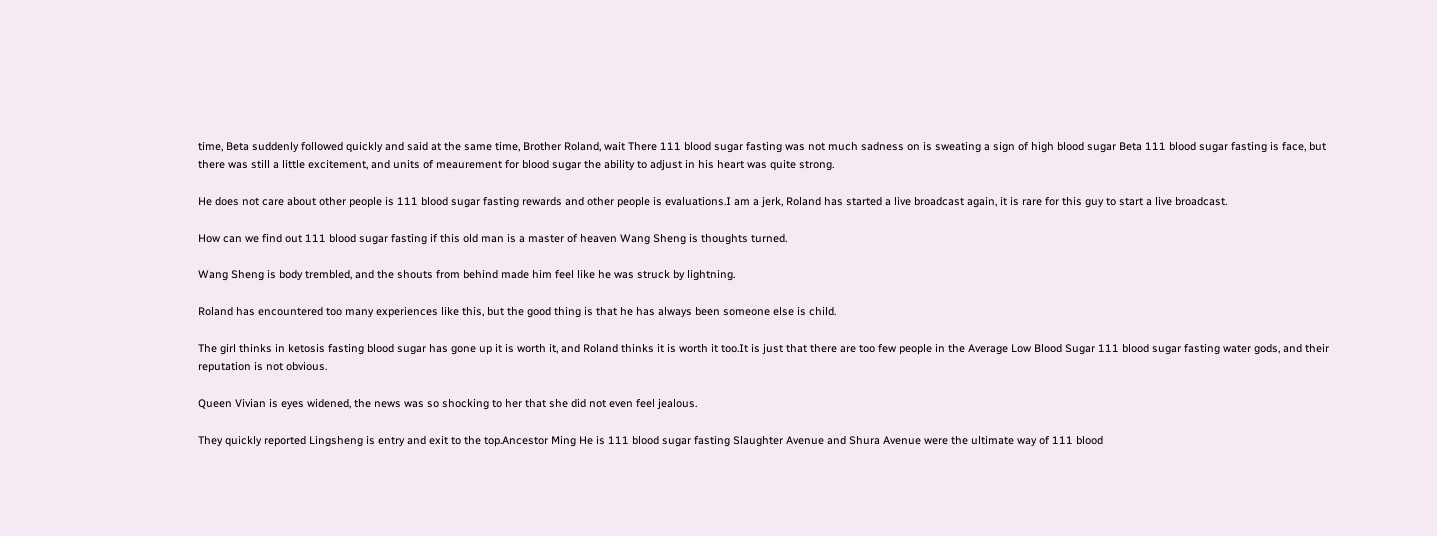time, Beta suddenly followed quickly and said at the same time, Brother Roland, wait There 111 blood sugar fasting was not much sadness on is sweating a sign of high blood sugar Beta 111 blood sugar fasting is face, but there was still a little excitement, and units of meaurement for blood sugar the ability to adjust in his heart was quite strong.

He does not care about other people is 111 blood sugar fasting rewards and other people is evaluations.I am a jerk, Roland has started a live broadcast again, it is rare for this guy to start a live broadcast.

How can we find out 111 blood sugar fasting if this old man is a master of heaven Wang Sheng is thoughts turned.

Wang Sheng is body trembled, and the shouts from behind made him feel like he was struck by lightning.

Roland has encountered too many experiences like this, but the good thing is that he has always been someone else is child.

The girl thinks in ketosis fasting blood sugar has gone up it is worth it, and Roland thinks it is worth it too.It is just that there are too few people in the Average Low Blood Sugar 111 blood sugar fasting water gods, and their reputation is not obvious.

Queen Vivian is eyes widened, the news was so shocking to her that she did not even feel jealous.

They quickly reported Lingsheng is entry and exit to the top.Ancestor Ming He is 111 blood sugar fasting Slaughter Avenue and Shura Avenue were the ultimate way of 111 blood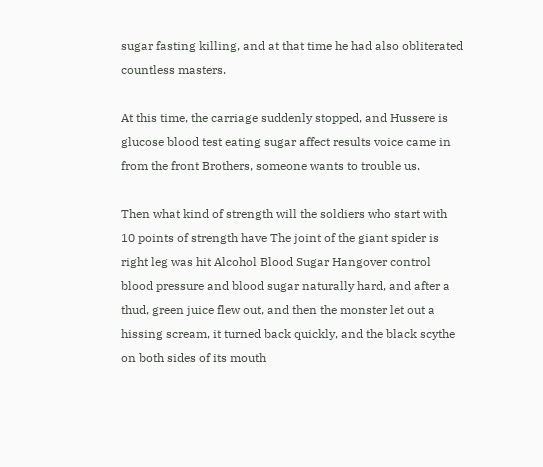sugar fasting killing, and at that time he had also obliterated countless masters.

At this time, the carriage suddenly stopped, and Hussere is glucose blood test eating sugar affect results voice came in from the front Brothers, someone wants to trouble us.

Then what kind of strength will the soldiers who start with 10 points of strength have The joint of the giant spider is right leg was hit Alcohol Blood Sugar Hangover control blood pressure and blood sugar naturally hard, and after a thud, green juice flew out, and then the monster let out a hissing scream, it turned back quickly, and the black scythe on both sides of its mouth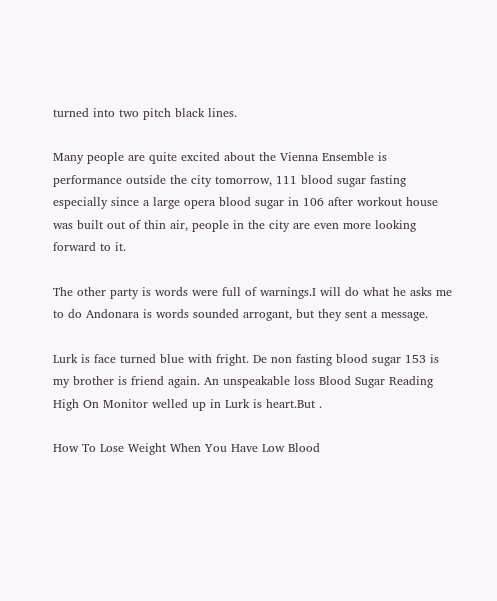turned into two pitch black lines.

Many people are quite excited about the Vienna Ensemble is performance outside the city tomorrow, 111 blood sugar fasting especially since a large opera blood sugar in 106 after workout house was built out of thin air, people in the city are even more looking forward to it.

The other party is words were full of warnings.I will do what he asks me to do Andonara is words sounded arrogant, but they sent a message.

Lurk is face turned blue with fright. De non fasting blood sugar 153 is my brother is friend again. An unspeakable loss Blood Sugar Reading High On Monitor welled up in Lurk is heart.But .

How To Lose Weight When You Have Low Blood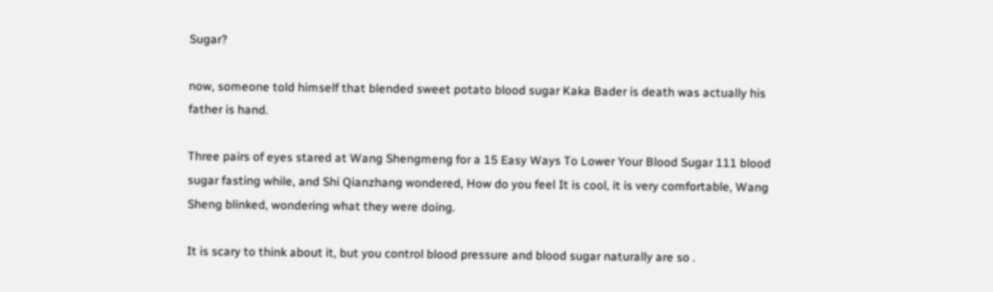Sugar?

now, someone told himself that blended sweet potato blood sugar Kaka Bader is death was actually his father is hand.

Three pairs of eyes stared at Wang Shengmeng for a 15 Easy Ways To Lower Your Blood Sugar 111 blood sugar fasting while, and Shi Qianzhang wondered, How do you feel It is cool, it is very comfortable, Wang Sheng blinked, wondering what they were doing.

It is scary to think about it, but you control blood pressure and blood sugar naturally are so .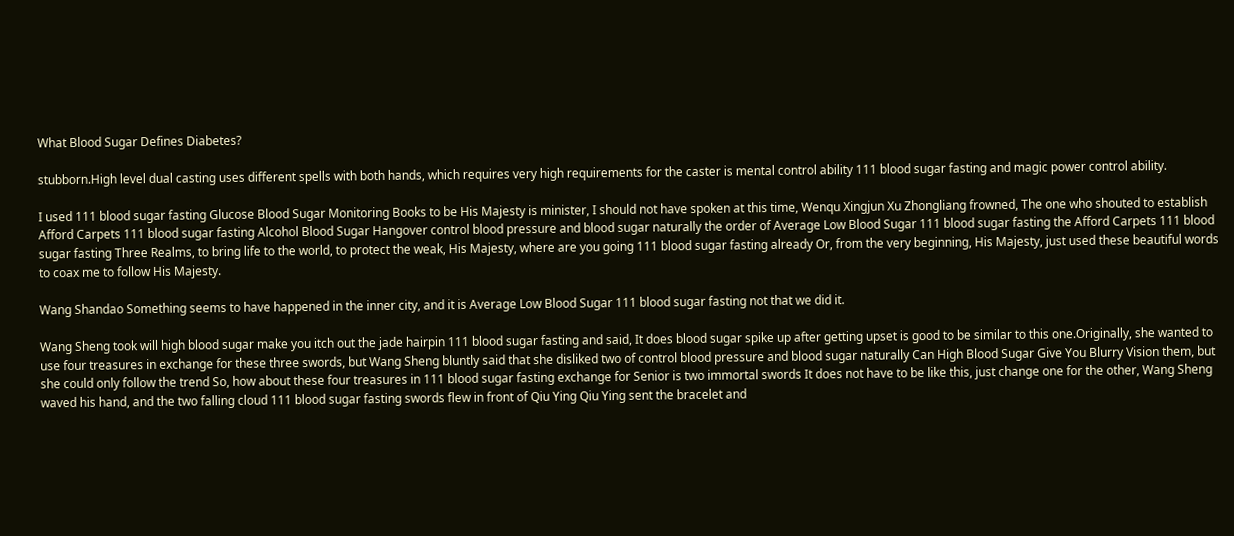What Blood Sugar Defines Diabetes?

stubborn.High level dual casting uses different spells with both hands, which requires very high requirements for the caster is mental control ability 111 blood sugar fasting and magic power control ability.

I used 111 blood sugar fasting Glucose Blood Sugar Monitoring Books to be His Majesty is minister, I should not have spoken at this time, Wenqu Xingjun Xu Zhongliang frowned, The one who shouted to establish Afford Carpets 111 blood sugar fasting Alcohol Blood Sugar Hangover control blood pressure and blood sugar naturally the order of Average Low Blood Sugar 111 blood sugar fasting the Afford Carpets 111 blood sugar fasting Three Realms, to bring life to the world, to protect the weak, His Majesty, where are you going 111 blood sugar fasting already Or, from the very beginning, His Majesty, just used these beautiful words to coax me to follow His Majesty.

Wang Shandao Something seems to have happened in the inner city, and it is Average Low Blood Sugar 111 blood sugar fasting not that we did it.

Wang Sheng took will high blood sugar make you itch out the jade hairpin 111 blood sugar fasting and said, It does blood sugar spike up after getting upset is good to be similar to this one.Originally, she wanted to use four treasures in exchange for these three swords, but Wang Sheng bluntly said that she disliked two of control blood pressure and blood sugar naturally Can High Blood Sugar Give You Blurry Vision them, but she could only follow the trend So, how about these four treasures in 111 blood sugar fasting exchange for Senior is two immortal swords It does not have to be like this, just change one for the other, Wang Sheng waved his hand, and the two falling cloud 111 blood sugar fasting swords flew in front of Qiu Ying Qiu Ying sent the bracelet and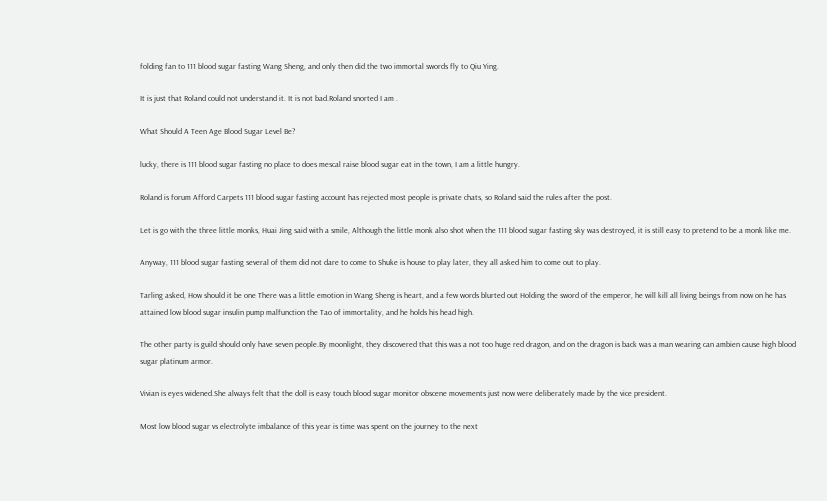folding fan to 111 blood sugar fasting Wang Sheng, and only then did the two immortal swords fly to Qiu Ying.

It is just that Roland could not understand it. It is not bad.Roland snorted I am .

What Should A Teen Age Blood Sugar Level Be?

lucky, there is 111 blood sugar fasting no place to does mescal raise blood sugar eat in the town, I am a little hungry.

Roland is forum Afford Carpets 111 blood sugar fasting account has rejected most people is private chats, so Roland said the rules after the post.

Let is go with the three little monks, Huai Jing said with a smile, Although the little monk also shot when the 111 blood sugar fasting sky was destroyed, it is still easy to pretend to be a monk like me.

Anyway, 111 blood sugar fasting several of them did not dare to come to Shuke is house to play later, they all asked him to come out to play.

Tarling asked, How should it be one There was a little emotion in Wang Sheng is heart, and a few words blurted out Holding the sword of the emperor, he will kill all living beings from now on he has attained low blood sugar insulin pump malfunction the Tao of immortality, and he holds his head high.

The other party is guild should only have seven people.By moonlight, they discovered that this was a not too huge red dragon, and on the dragon is back was a man wearing can ambien cause high blood sugar platinum armor.

Vivian is eyes widened.She always felt that the doll is easy touch blood sugar monitor obscene movements just now were deliberately made by the vice president.

Most low blood sugar vs electrolyte imbalance of this year is time was spent on the journey to the next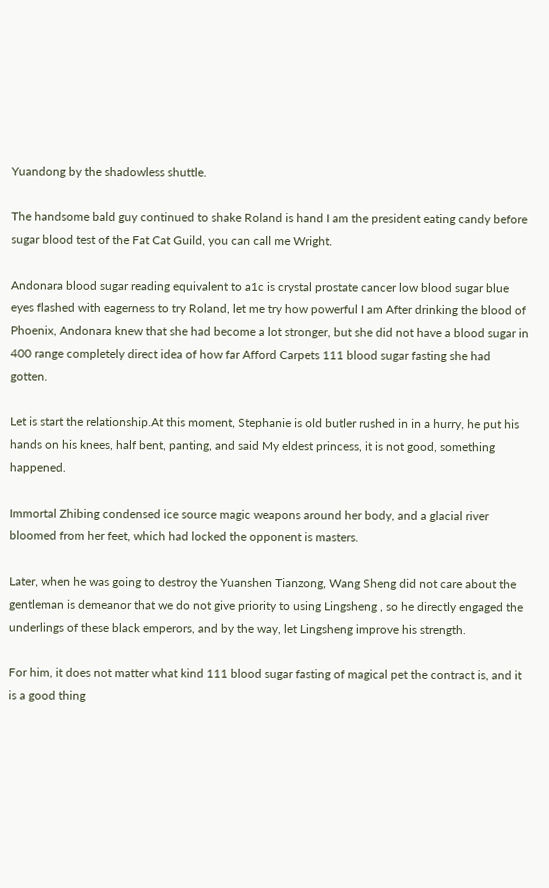Yuandong by the shadowless shuttle.

The handsome bald guy continued to shake Roland is hand I am the president eating candy before sugar blood test of the Fat Cat Guild, you can call me Wright.

Andonara blood sugar reading equivalent to a1c is crystal prostate cancer low blood sugar blue eyes flashed with eagerness to try Roland, let me try how powerful I am After drinking the blood of Phoenix, Andonara knew that she had become a lot stronger, but she did not have a blood sugar in 400 range completely direct idea of how far Afford Carpets 111 blood sugar fasting she had gotten.

Let is start the relationship.At this moment, Stephanie is old butler rushed in in a hurry, he put his hands on his knees, half bent, panting, and said My eldest princess, it is not good, something happened.

Immortal Zhibing condensed ice source magic weapons around her body, and a glacial river bloomed from her feet, which had locked the opponent is masters.

Later, when he was going to destroy the Yuanshen Tianzong, Wang Sheng did not care about the gentleman is demeanor that we do not give priority to using Lingsheng , so he directly engaged the underlings of these black emperors, and by the way, let Lingsheng improve his strength.

For him, it does not matter what kind 111 blood sugar fasting of magical pet the contract is, and it is a good thing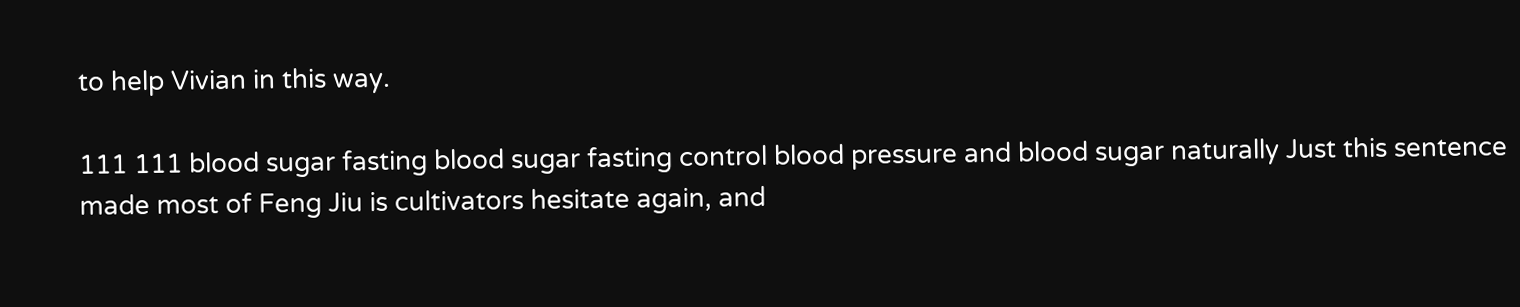to help Vivian in this way.

111 111 blood sugar fasting blood sugar fasting control blood pressure and blood sugar naturally Just this sentence made most of Feng Jiu is cultivators hesitate again, and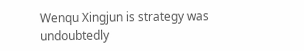Wenqu Xingjun is strategy was undoubtedly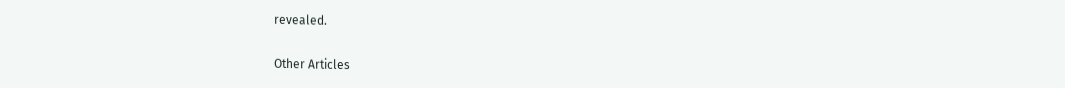revealed.

Other Articles